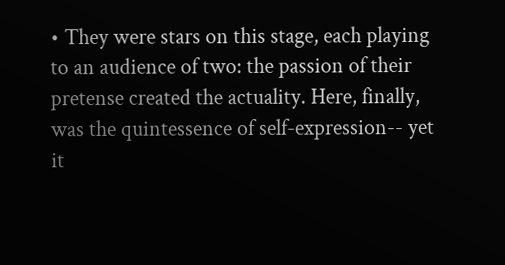• They were stars on this stage, each playing to an audience of two: the passion of their pretense created the actuality. Here, finally, was the quintessence of self-expression-- yet it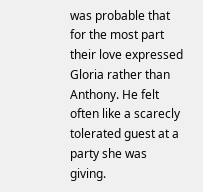was probable that for the most part their love expressed Gloria rather than Anthony. He felt often like a scarecly tolerated guest at a party she was giving.